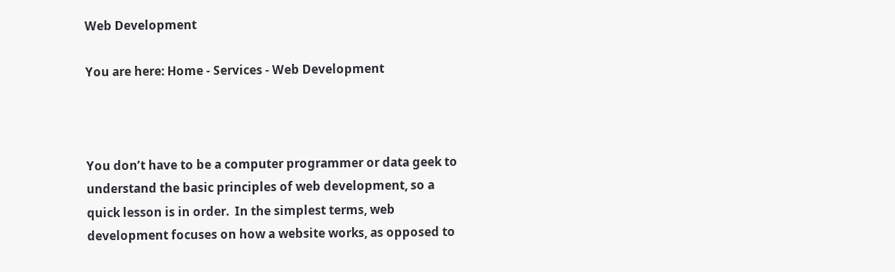Web Development

You are here: Home - Services - Web Development



You don’t have to be a computer programmer or data geek to understand the basic principles of web development, so a quick lesson is in order.  In the simplest terms, web development focuses on how a website works, as opposed to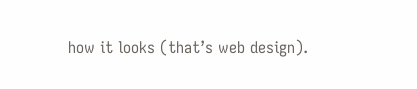how it looks (that’s web design).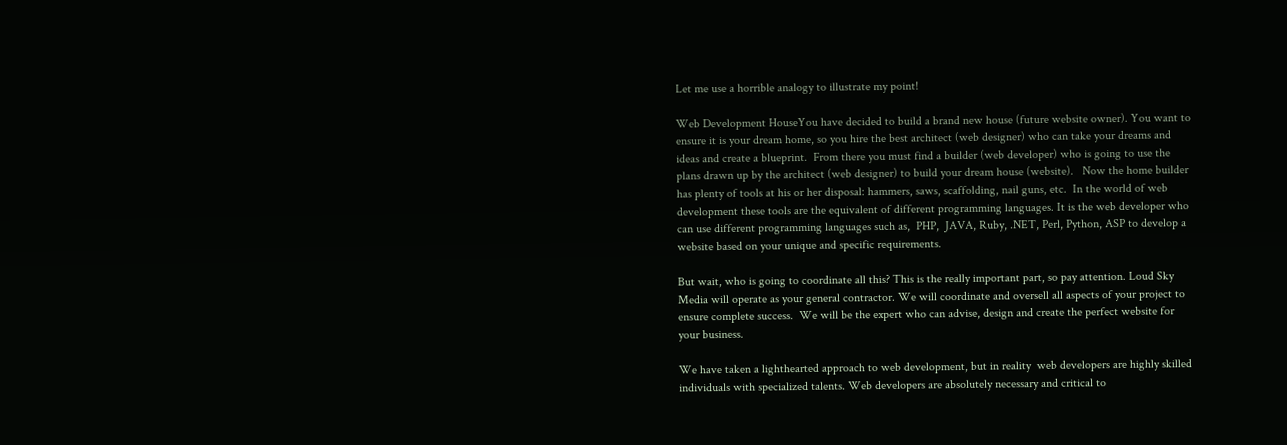Let me use a horrible analogy to illustrate my point!

Web Development HouseYou have decided to build a brand new house (future website owner). You want to ensure it is your dream home, so you hire the best architect (web designer) who can take your dreams and ideas and create a blueprint.  From there you must find a builder (web developer) who is going to use the plans drawn up by the architect (web designer) to build your dream house (website).   Now the home builder has plenty of tools at his or her disposal: hammers, saws, scaffolding, nail guns, etc.  In the world of web development these tools are the equivalent of different programming languages. It is the web developer who can use different programming languages such as,  PHP,  JAVA, Ruby, .NET, Perl, Python, ASP to develop a website based on your unique and specific requirements.

But wait, who is going to coordinate all this? This is the really important part, so pay attention. Loud Sky Media will operate as your general contractor. We will coordinate and oversell all aspects of your project to ensure complete success.  We will be the expert who can advise, design and create the perfect website for your business.

We have taken a lighthearted approach to web development, but in reality  web developers are highly skilled individuals with specialized talents. Web developers are absolutely necessary and critical to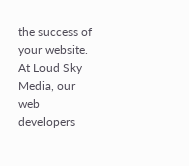the success of your website.  At Loud Sky Media, our web developers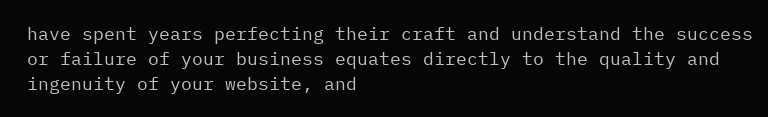have spent years perfecting their craft and understand the success or failure of your business equates directly to the quality and ingenuity of your website, and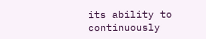its ability to continuously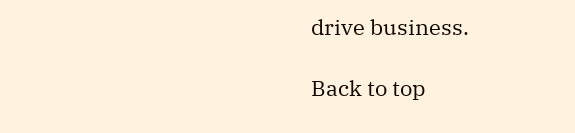drive business.

Back to top